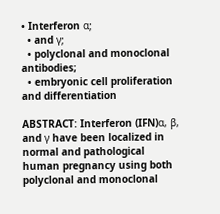• Interferon α;
  • and γ;
  • polyclonal and monoclonal antibodies;
  • embryonic cell proliferation and differentiation

ABSTRACT: Interferon (IFN)α, β, and γ have been localized in normal and pathological human pregnancy using both polyclonal and monoclonal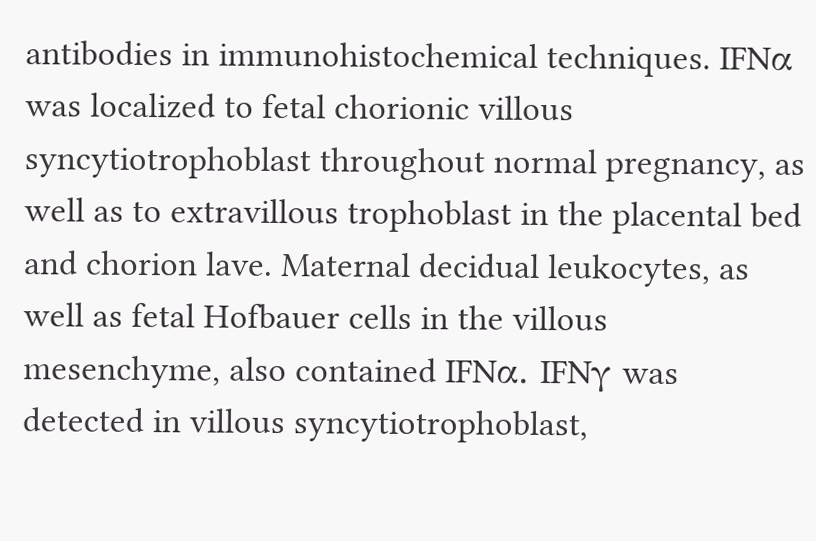antibodies in immunohistochemical techniques. IFNα was localized to fetal chorionic villous syncytiotrophoblast throughout normal pregnancy, as well as to extravillous trophoblast in the placental bed and chorion lave. Maternal decidual leukocytes, as well as fetal Hofbauer cells in the villous mesenchyme, also contained IFNα. IFNγ was detected in villous syncytiotrophoblast,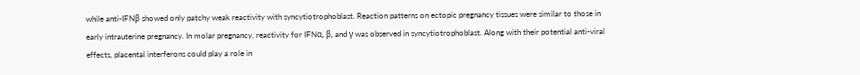while anti-IFNβ showed only patchy weak reactivity with syncytiotrophoblast. Reaction patterns on ectopic pregnancy tissues were similar to those in early intrauterine pregnancy. In molar pregnancy, reactivity for IFNα, β, and γ was observed in syncytiotrophoblast. Along with their potential anti-viral effects, placental interferons could play a role in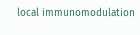local immunomodulation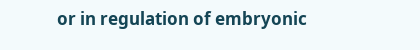or in regulation of embryonic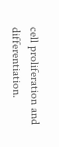cell proliferation and differentiation.